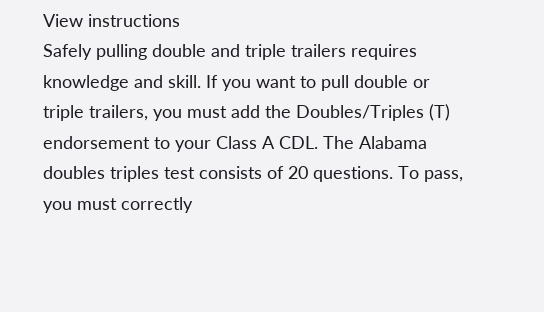View instructions
Safely pulling double and triple trailers requires knowledge and skill. If you want to pull double or triple trailers, you must add the Doubles/Triples (T) endorsement to your Class A CDL. The Alabama doubles triples test consists of 20 questions. To pass, you must correctly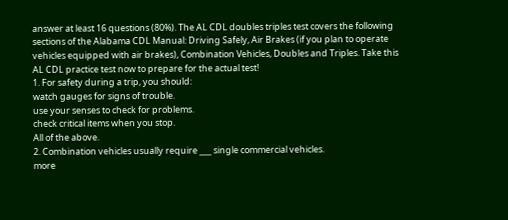answer at least 16 questions (80%). The AL CDL doubles triples test covers the following sections of the Alabama CDL Manual: Driving Safely, Air Brakes (if you plan to operate vehicles equipped with air brakes), Combination Vehicles, Doubles and Triples. Take this AL CDL practice test now to prepare for the actual test!
1. For safety during a trip, you should:
watch gauges for signs of trouble.
use your senses to check for problems.
check critical items when you stop.
All of the above.
2. Combination vehicles usually require ___ single commercial vehicles.
more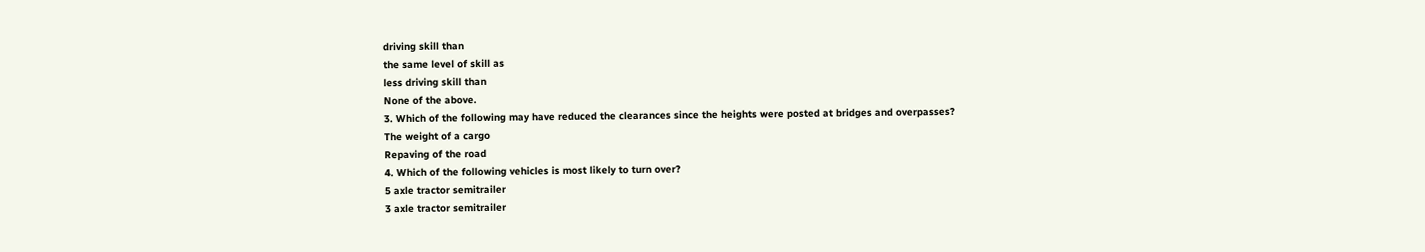driving skill than
the same level of skill as
less driving skill than
None of the above.
3. Which of the following may have reduced the clearances since the heights were posted at bridges and overpasses?
The weight of a cargo
Repaving of the road
4. Which of the following vehicles is most likely to turn over?
5 axle tractor semitrailer
3 axle tractor semitrailer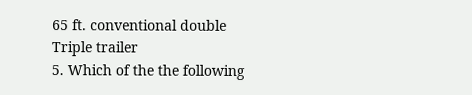65 ft. conventional double
Triple trailer
5. Which of the the following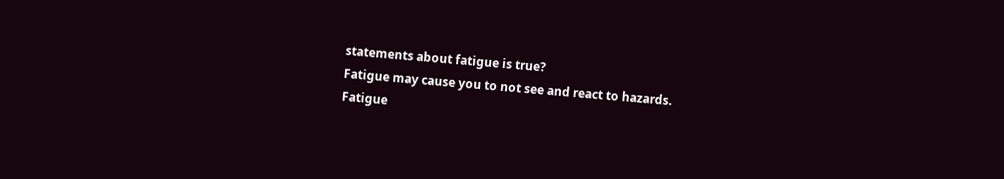statements about fatigue is true?
Fatigue may cause you to not see and react to hazards.
Fatigue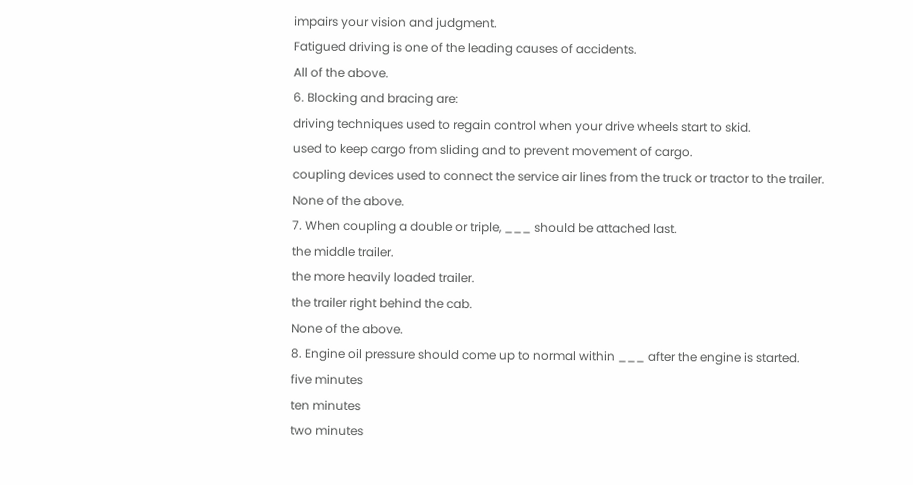impairs your vision and judgment.
Fatigued driving is one of the leading causes of accidents.
All of the above.
6. Blocking and bracing are:
driving techniques used to regain control when your drive wheels start to skid.
used to keep cargo from sliding and to prevent movement of cargo.
coupling devices used to connect the service air lines from the truck or tractor to the trailer.
None of the above.
7. When coupling a double or triple, ___ should be attached last.
the middle trailer.
the more heavily loaded trailer.
the trailer right behind the cab.
None of the above.
8. Engine oil pressure should come up to normal within ___ after the engine is started.
five minutes
ten minutes
two minutes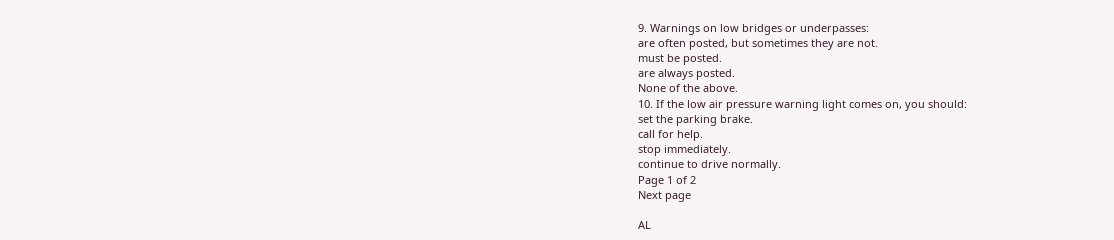9. Warnings on low bridges or underpasses:
are often posted, but sometimes they are not.
must be posted.
are always posted.
None of the above.
10. If the low air pressure warning light comes on, you should:
set the parking brake.
call for help.
stop immediately.
continue to drive normally.
Page 1 of 2
Next page

AL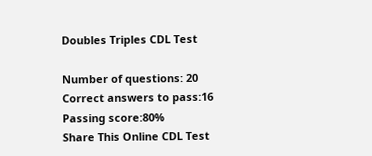Doubles Triples CDL Test

Number of questions: 20
Correct answers to pass:16
Passing score:80%
Share This Online CDL Test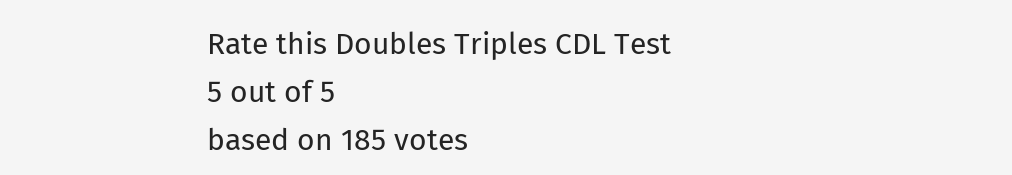Rate this Doubles Triples CDL Test
5 out of 5
based on 185 votes